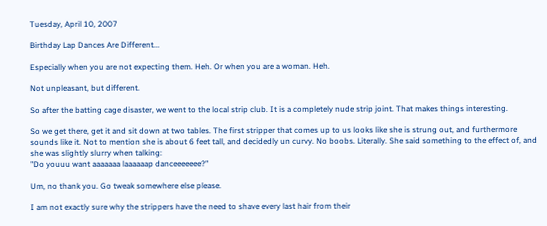Tuesday, April 10, 2007

Birthday Lap Dances Are Different...

Especially when you are not expecting them. Heh. Or when you are a woman. Heh.

Not unpleasant, but different.

So after the batting cage disaster, we went to the local strip club. It is a completely nude strip joint. That makes things interesting.

So we get there, get it and sit down at two tables. The first stripper that comes up to us looks like she is strung out, and furthermore sounds like it. Not to mention she is about 6 feet tall, and decidedly un curvy. No boobs. Literally. She said something to the effect of, and she was slightly slurry when talking:
"Do youuu want aaaaaaa laaaaaap danceeeeeee?"

Um, no thank you. Go tweak somewhere else please.

I am not exactly sure why the strippers have the need to shave every last hair from their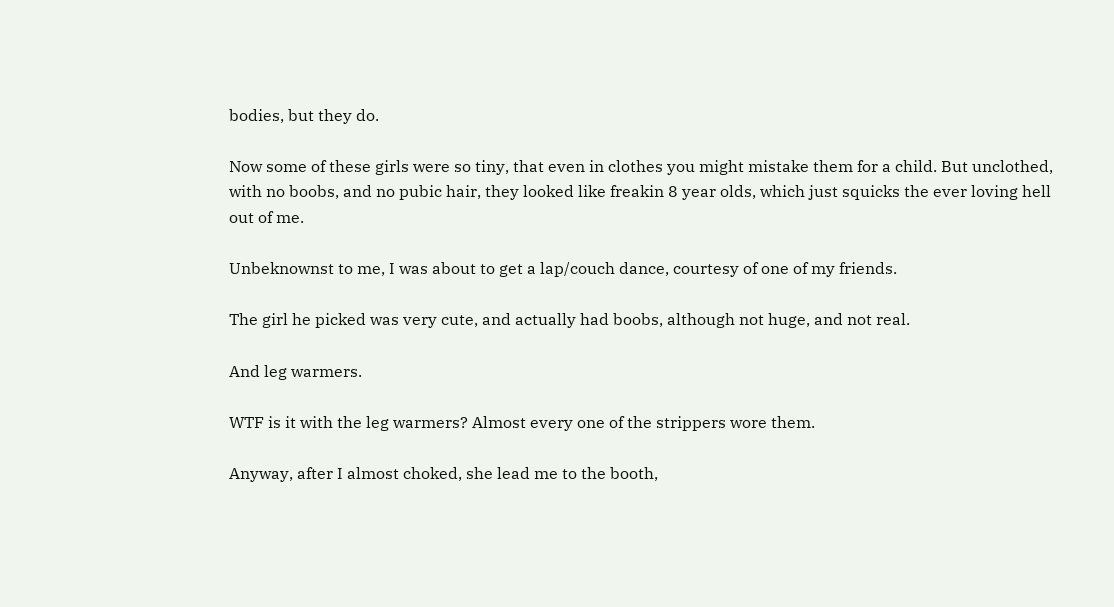bodies, but they do.

Now some of these girls were so tiny, that even in clothes you might mistake them for a child. But unclothed, with no boobs, and no pubic hair, they looked like freakin 8 year olds, which just squicks the ever loving hell out of me.

Unbeknownst to me, I was about to get a lap/couch dance, courtesy of one of my friends.

The girl he picked was very cute, and actually had boobs, although not huge, and not real.

And leg warmers.

WTF is it with the leg warmers? Almost every one of the strippers wore them.

Anyway, after I almost choked, she lead me to the booth,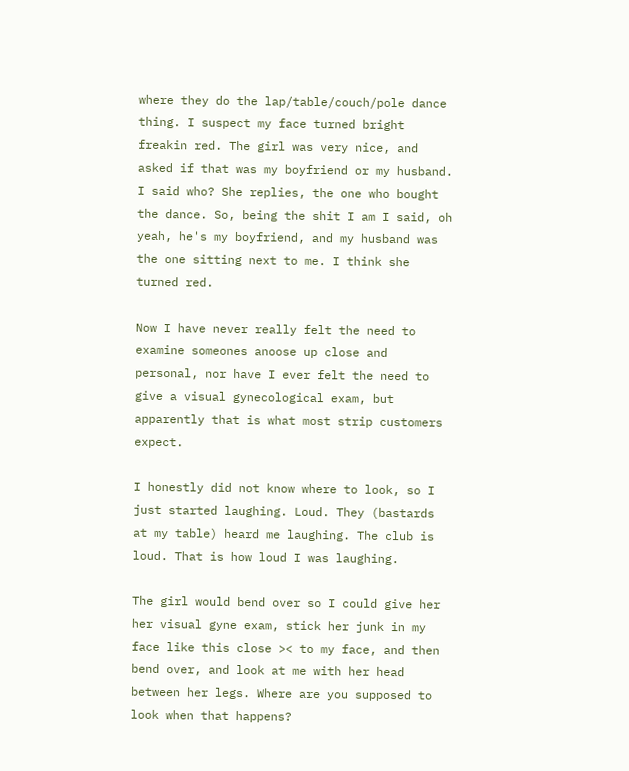where they do the lap/table/couch/pole dance thing. I suspect my face turned bright freakin red. The girl was very nice, and asked if that was my boyfriend or my husband. I said who? She replies, the one who bought the dance. So, being the shit I am I said, oh yeah, he's my boyfriend, and my husband was the one sitting next to me. I think she turned red.

Now I have never really felt the need to examine someones anoose up close and personal, nor have I ever felt the need to give a visual gynecological exam, but apparently that is what most strip customers expect.

I honestly did not know where to look, so I just started laughing. Loud. They (bastards at my table) heard me laughing. The club is loud. That is how loud I was laughing.

The girl would bend over so I could give her her visual gyne exam, stick her junk in my face like this close >< to my face, and then bend over, and look at me with her head between her legs. Where are you supposed to look when that happens?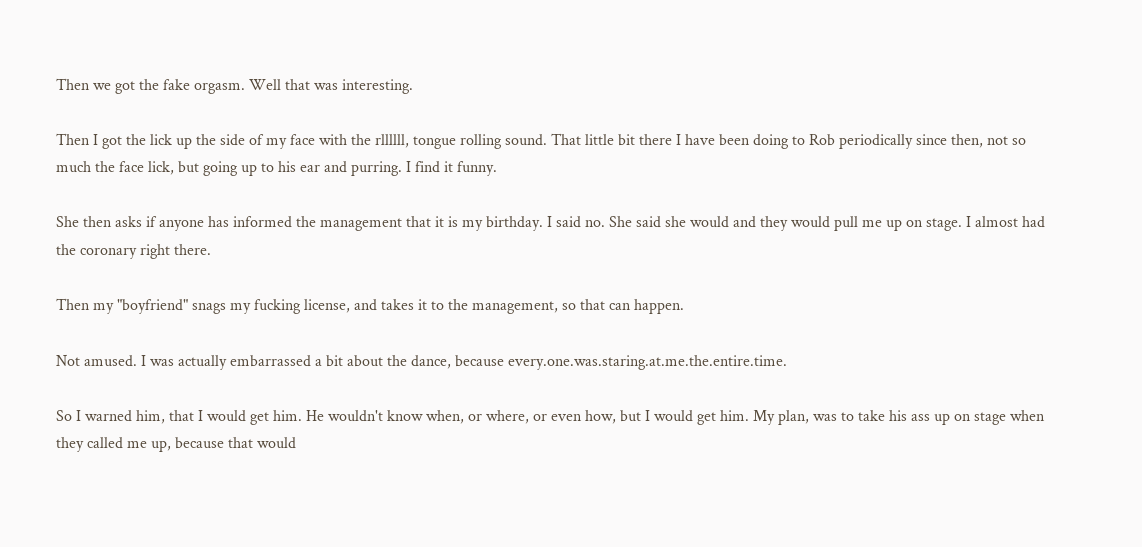Then we got the fake orgasm. Well that was interesting.

Then I got the lick up the side of my face with the rllllll, tongue rolling sound. That little bit there I have been doing to Rob periodically since then, not so much the face lick, but going up to his ear and purring. I find it funny.

She then asks if anyone has informed the management that it is my birthday. I said no. She said she would and they would pull me up on stage. I almost had the coronary right there.

Then my "boyfriend" snags my fucking license, and takes it to the management, so that can happen.

Not amused. I was actually embarrassed a bit about the dance, because every.one.was.staring.at.me.the.entire.time.

So I warned him, that I would get him. He wouldn't know when, or where, or even how, but I would get him. My plan, was to take his ass up on stage when they called me up, because that would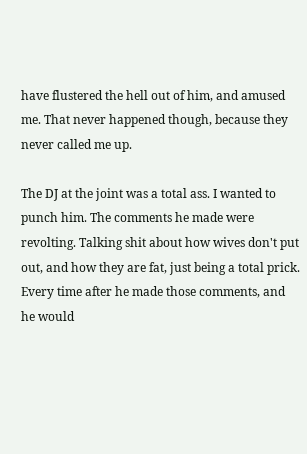have flustered the hell out of him, and amused me. That never happened though, because they never called me up.

The DJ at the joint was a total ass. I wanted to punch him. The comments he made were revolting. Talking shit about how wives don't put out, and how they are fat, just being a total prick. Every time after he made those comments, and he would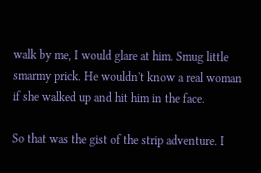walk by me, I would glare at him. Smug little smarmy prick. He wouldn't know a real woman if she walked up and hit him in the face.

So that was the gist of the strip adventure. I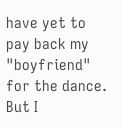have yet to pay back my "boyfriend" for the dance. But I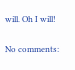will. Oh I will!

No comments: